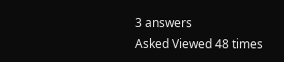3 answers
Asked Viewed 48 times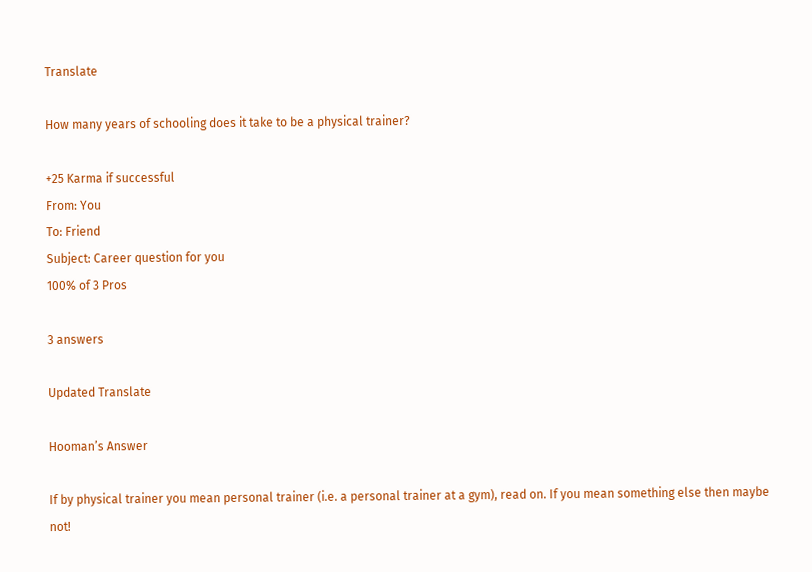Translate

How many years of schooling does it take to be a physical trainer?

+25 Karma if successful
From: You
To: Friend
Subject: Career question for you
100% of 3 Pros

3 answers

Updated Translate

Hooman’s Answer

If by physical trainer you mean personal trainer (i.e. a personal trainer at a gym), read on. If you mean something else then maybe not!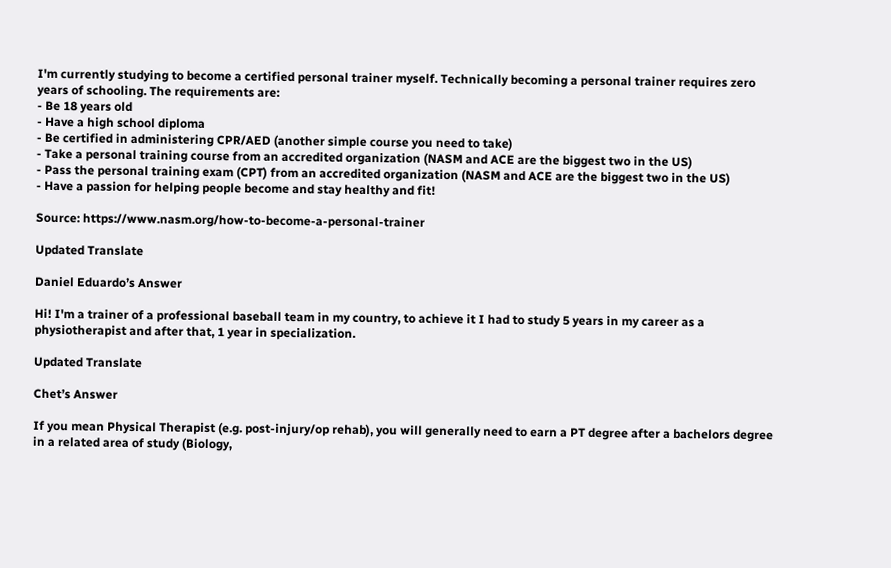I'm currently studying to become a certified personal trainer myself. Technically becoming a personal trainer requires zero years of schooling. The requirements are:
- Be 18 years old
- Have a high school diploma
- Be certified in administering CPR/AED (another simple course you need to take)
- Take a personal training course from an accredited organization (NASM and ACE are the biggest two in the US)
- Pass the personal training exam (CPT) from an accredited organization (NASM and ACE are the biggest two in the US)
- Have a passion for helping people become and stay healthy and fit!

Source: https://www.nasm.org/how-to-become-a-personal-trainer

Updated Translate

Daniel Eduardo’s Answer

Hi! I'm a trainer of a professional baseball team in my country, to achieve it I had to study 5 years in my career as a physiotherapist and after that, 1 year in specialization.

Updated Translate

Chet’s Answer

If you mean Physical Therapist (e.g. post-injury/op rehab), you will generally need to earn a PT degree after a bachelors degree in a related area of study (Biology,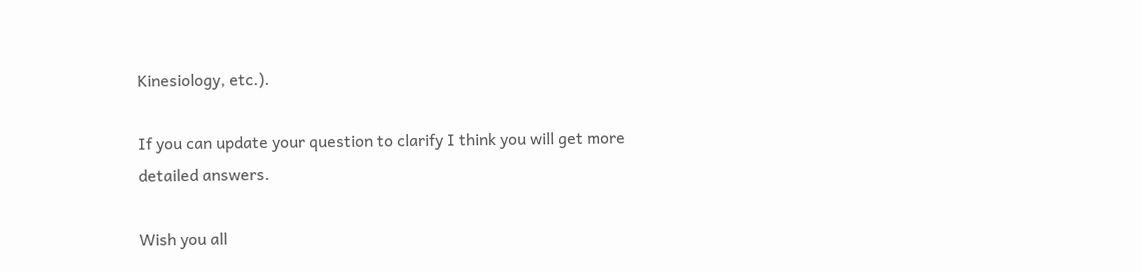Kinesiology, etc.).

If you can update your question to clarify I think you will get more detailed answers.

Wish you all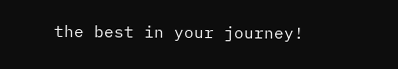the best in your journey!